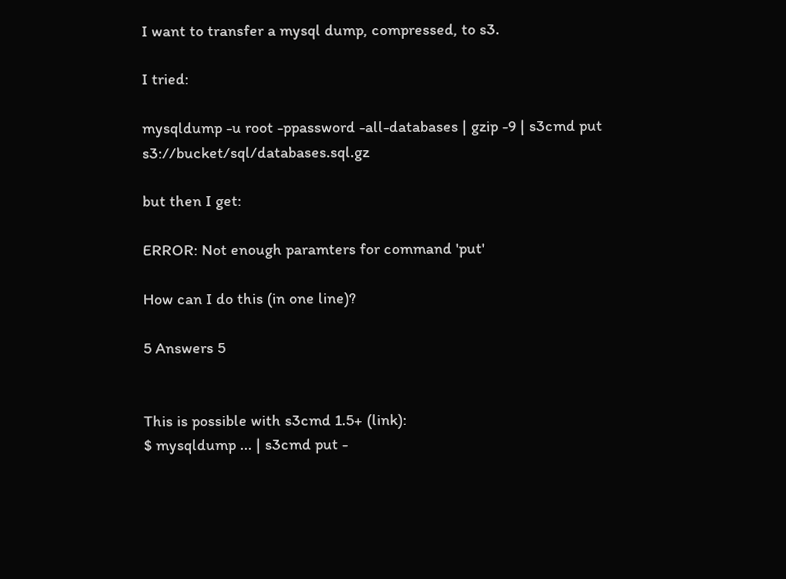I want to transfer a mysql dump, compressed, to s3.

I tried:

mysqldump -u root -ppassword -all-databases | gzip -9 | s3cmd put s3://bucket/sql/databases.sql.gz

but then I get:

ERROR: Not enough paramters for command 'put'

How can I do this (in one line)?

5 Answers 5


This is possible with s3cmd 1.5+ (link):
$ mysqldump ... | s3cmd put -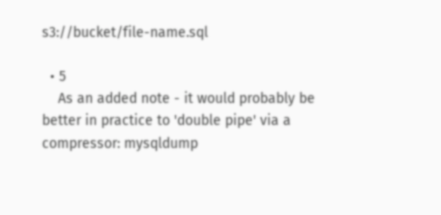s3://bucket/file-name.sql

  • 5
    As an added note - it would probably be better in practice to 'double pipe' via a compressor: mysqldump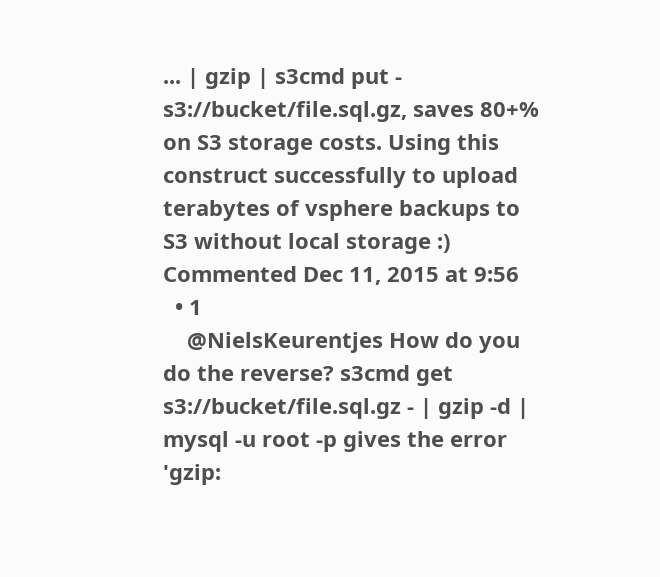... | gzip | s3cmd put - s3://bucket/file.sql.gz, saves 80+% on S3 storage costs. Using this construct successfully to upload terabytes of vsphere backups to S3 without local storage :) Commented Dec 11, 2015 at 9:56
  • 1
    @NielsKeurentjes How do you do the reverse? s3cmd get s3://bucket/file.sql.gz - | gzip -d | mysql -u root -p gives the error 'gzip: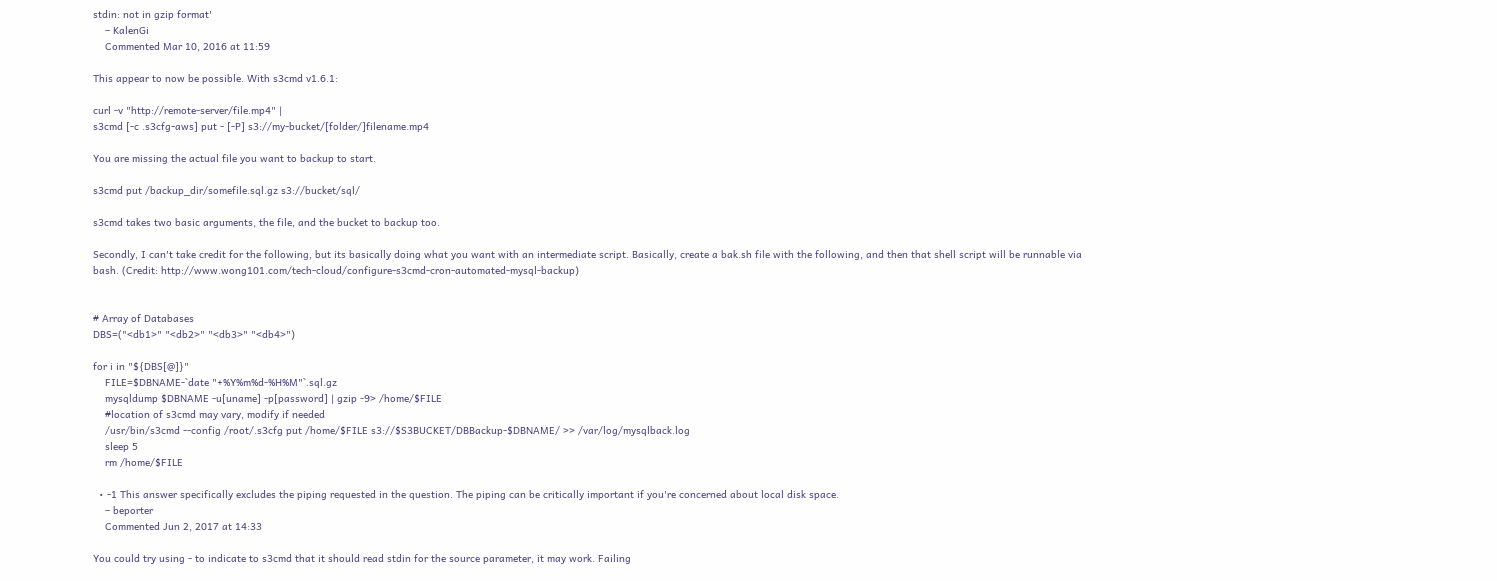stdin: not in gzip format'
    – KalenGi
    Commented Mar 10, 2016 at 11:59

This appear to now be possible. With s3cmd v1.6.1:

curl -v "http://remote-server/file.mp4" |
s3cmd [-c .s3cfg-aws] put - [-P] s3://my-bucket/[folder/]filename.mp4

You are missing the actual file you want to backup to start.

s3cmd put /backup_dir/somefile.sql.gz s3://bucket/sql/

s3cmd takes two basic arguments, the file, and the bucket to backup too.

Secondly, I can't take credit for the following, but its basically doing what you want with an intermediate script. Basically, create a bak.sh file with the following, and then that shell script will be runnable via bash. (Credit: http://www.wong101.com/tech-cloud/configure-s3cmd-cron-automated-mysql-backup)


# Array of Databases
DBS=("<db1>" "<db2>" "<db3>" "<db4>")

for i in "${DBS[@]}"
    FILE=$DBNAME-`date "+%Y%m%d-%H%M"`.sql.gz
    mysqldump $DBNAME -u[uname] -p[password] | gzip -9> /home/$FILE
    #location of s3cmd may vary, modify if needed
    /usr/bin/s3cmd --config /root/.s3cfg put /home/$FILE s3://$S3BUCKET/DBBackup-$DBNAME/ >> /var/log/mysqlback.log
    sleep 5
    rm /home/$FILE

  • -1 This answer specifically excludes the piping requested in the question. The piping can be critically important if you're concerned about local disk space.
    – beporter
    Commented Jun 2, 2017 at 14:33

You could try using - to indicate to s3cmd that it should read stdin for the source parameter, it may work. Failing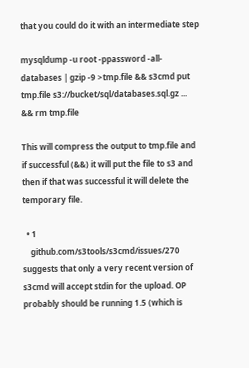that you could do it with an intermediate step

mysqldump -u root -ppassword -all-databases | gzip -9 >tmp.file && s3cmd put tmp.file s3://bucket/sql/databases.sql.gz ... && rm tmp.file

This will compress the output to tmp.file and if successful (&&) it will put the file to s3 and then if that was successful it will delete the temporary file.

  • 1
    github.com/s3tools/s3cmd/issues/270 suggests that only a very recent version of s3cmd will accept stdin for the upload. OP probably should be running 1.5 (which is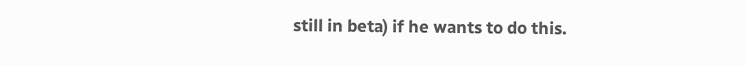still in beta) if he wants to do this.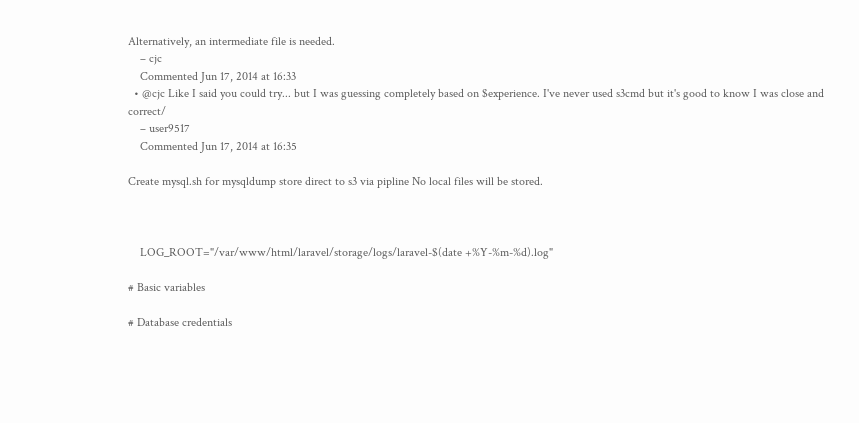Alternatively, an intermediate file is needed.
    – cjc
    Commented Jun 17, 2014 at 16:33
  • @cjc Like I said you could try... but I was guessing completely based on $experience. I've never used s3cmd but it's good to know I was close and correct/
    – user9517
    Commented Jun 17, 2014 at 16:35

Create mysql.sh for mysqldump store direct to s3 via pipline No local files will be stored.



    LOG_ROOT="/var/www/html/laravel/storage/logs/laravel-$(date +%Y-%m-%d).log"

# Basic variables

# Database credentials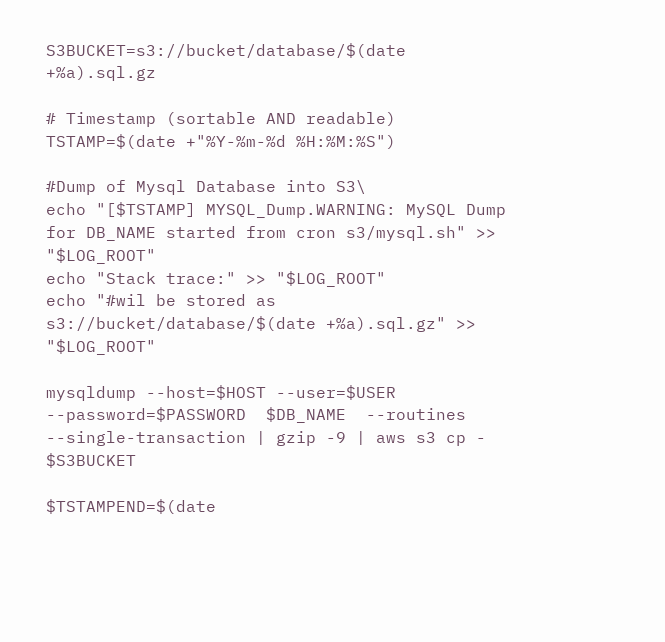S3BUCKET=s3://bucket/database/$(date +%a).sql.gz

# Timestamp (sortable AND readable)
TSTAMP=$(date +"%Y-%m-%d %H:%M:%S")

#Dump of Mysql Database into S3\
echo "[$TSTAMP] MYSQL_Dump.WARNING: MySQL Dump for DB_NAME started from cron s3/mysql.sh" >> "$LOG_ROOT"
echo "Stack trace:" >> "$LOG_ROOT"
echo "#wil be stored as s3://bucket/database/$(date +%a).sql.gz" >> "$LOG_ROOT"

mysqldump --host=$HOST --user=$USER --password=$PASSWORD  $DB_NAME  --routines  --single-transaction | gzip -9 | aws s3 cp - $S3BUCKET

$TSTAMPEND=$(date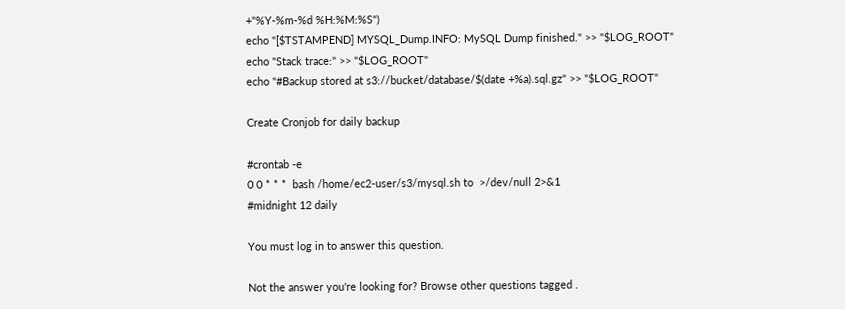+"%Y-%m-%d %H:%M:%S")
echo "[$TSTAMPEND] MYSQL_Dump.INFO: MySQL Dump finished." >> "$LOG_ROOT"
echo "Stack trace:" >> "$LOG_ROOT"
echo "#Backup stored at s3://bucket/database/$(date +%a).sql.gz" >> "$LOG_ROOT"

Create Cronjob for daily backup

#crontab -e
0 0 * * *  bash /home/ec2-user/s3/mysql.sh to  >/dev/null 2>&1
#midnight 12 daily

You must log in to answer this question.

Not the answer you're looking for? Browse other questions tagged .